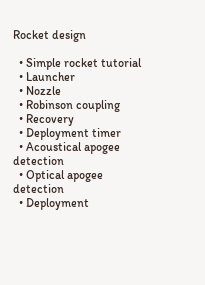Rocket design

  • Simple rocket tutorial
  • Launcher
  • Nozzle
  • Robinson coupling
  • Recovery
  • Deployment timer
  • Acoustical apogee detection
  • Optical apogee detection
  • Deployment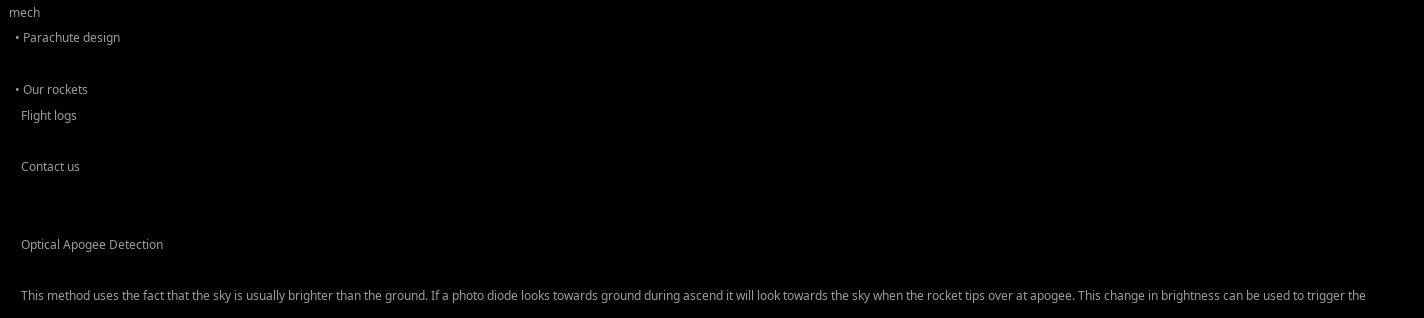mech
  • Parachute design

  • Our rockets
    Flight logs

    Contact us


    Optical Apogee Detection

    This method uses the fact that the sky is usually brighter than the ground. If a photo diode looks towards ground during ascend it will look towards the sky when the rocket tips over at apogee. This change in brightness can be used to trigger the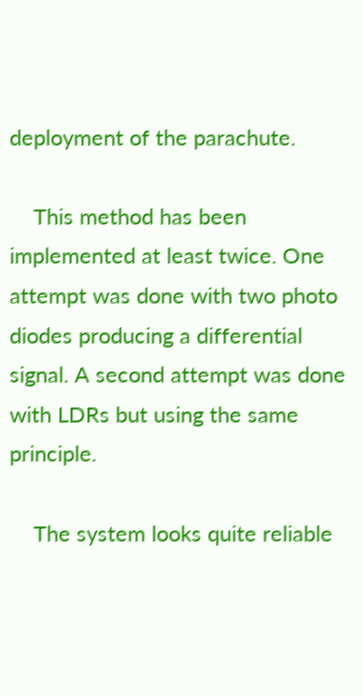deployment of the parachute.

    This method has been implemented at least twice. One attempt was done with two photo diodes producing a differential signal. A second attempt was done with LDRs but using the same principle.

    The system looks quite reliable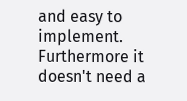and easy to implement. Furthermore it doesn't need a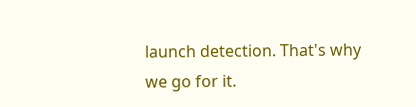launch detection. That's why we go for it.